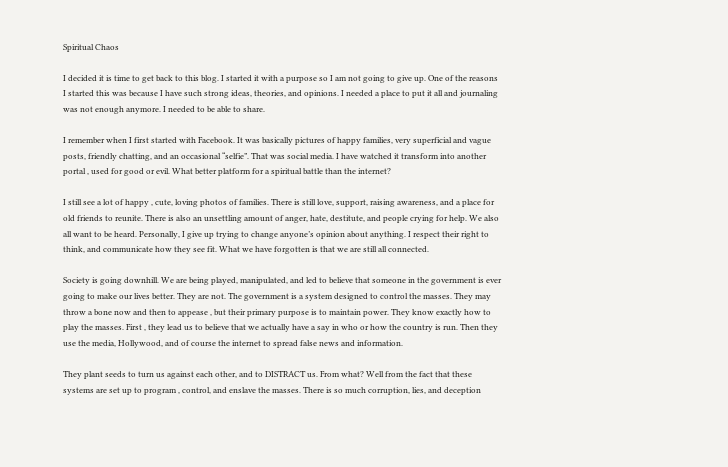Spiritual Chaos

I decided it is time to get back to this blog. I started it with a purpose so I am not going to give up. One of the reasons I started this was because I have such strong ideas, theories, and opinions. I needed a place to put it all and journaling was not enough anymore. I needed to be able to share.

I remember when I first started with Facebook. It was basically pictures of happy families, very superficial and vague posts, friendly chatting, and an occasional “selfie”. That was social media. I have watched it transform into another portal , used for good or evil. What better platform for a spiritual battle than the internet?

I still see a lot of happy , cute, loving photos of families. There is still love, support, raising awareness, and a place for old friends to reunite. There is also an unsettling amount of anger, hate, destitute, and people crying for help. We also all want to be heard. Personally, I give up trying to change anyone’s opinion about anything. I respect their right to think, and communicate how they see fit. What we have forgotten is that we are still all connected.

Society is going downhill. We are being played, manipulated, and led to believe that someone in the government is ever going to make our lives better. They are not. The government is a system designed to control the masses. They may throw a bone now and then to appease , but their primary purpose is to maintain power. They know exactly how to play the masses. First , they lead us to believe that we actually have a say in who or how the country is run. Then they use the media, Hollywood, and of course the internet to spread false news and information.

They plant seeds to turn us against each other, and to DISTRACT us. From what? Well from the fact that these systems are set up to program , control, and enslave the masses. There is so much corruption, lies, and deception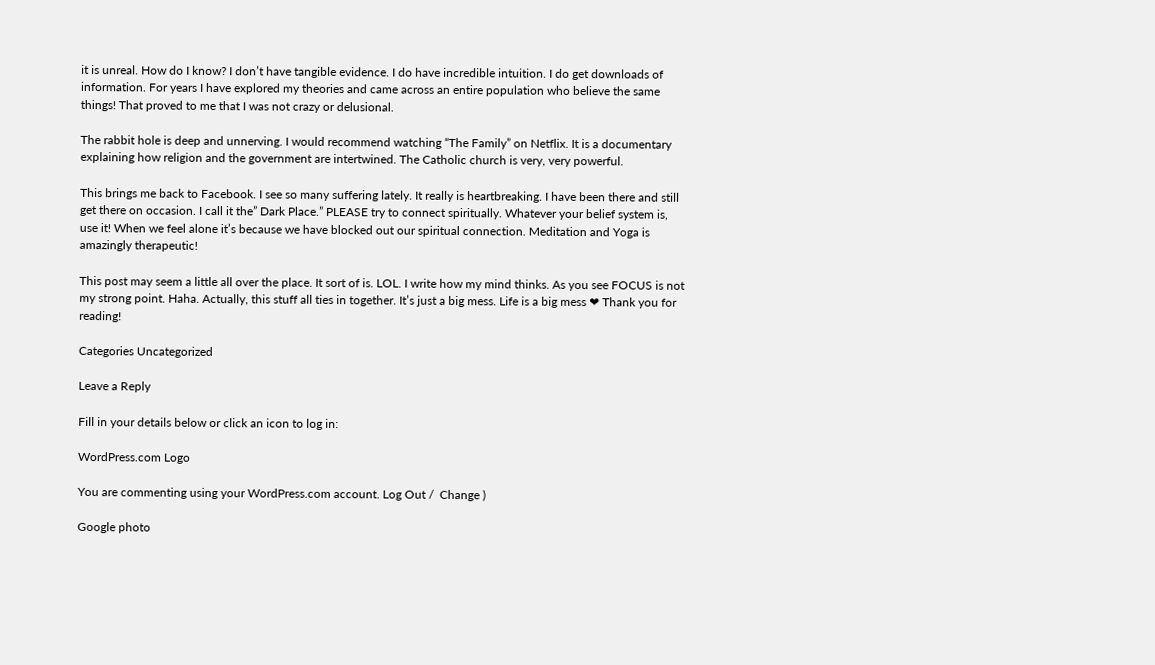it is unreal. How do I know? I don’t have tangible evidence. I do have incredible intuition. I do get downloads of information. For years I have explored my theories and came across an entire population who believe the same things! That proved to me that I was not crazy or delusional.

The rabbit hole is deep and unnerving. I would recommend watching “The Family” on Netflix. It is a documentary explaining how religion and the government are intertwined. The Catholic church is very, very powerful.

This brings me back to Facebook. I see so many suffering lately. It really is heartbreaking. I have been there and still get there on occasion. I call it the” Dark Place.” PLEASE try to connect spiritually. Whatever your belief system is, use it! When we feel alone it’s because we have blocked out our spiritual connection. Meditation and Yoga is amazingly therapeutic!

This post may seem a little all over the place. It sort of is. LOL. I write how my mind thinks. As you see FOCUS is not my strong point. Haha. Actually, this stuff all ties in together. It’s just a big mess. Life is a big mess ❤ Thank you for reading!

Categories Uncategorized

Leave a Reply

Fill in your details below or click an icon to log in:

WordPress.com Logo

You are commenting using your WordPress.com account. Log Out /  Change )

Google photo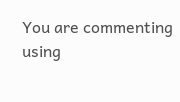You are commenting using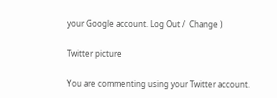your Google account. Log Out /  Change )

Twitter picture

You are commenting using your Twitter account.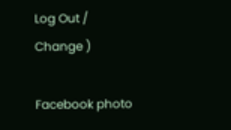Log Out /  Change )

Facebook photo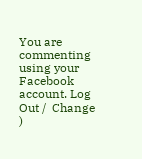You are commenting using your Facebook account. Log Out /  Change )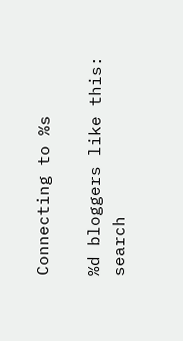Connecting to %s

%d bloggers like this:
search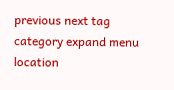previous next tag category expand menu location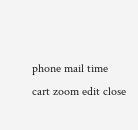phone mail time cart zoom edit close